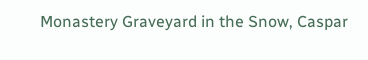Monastery Graveyard in the Snow, Caspar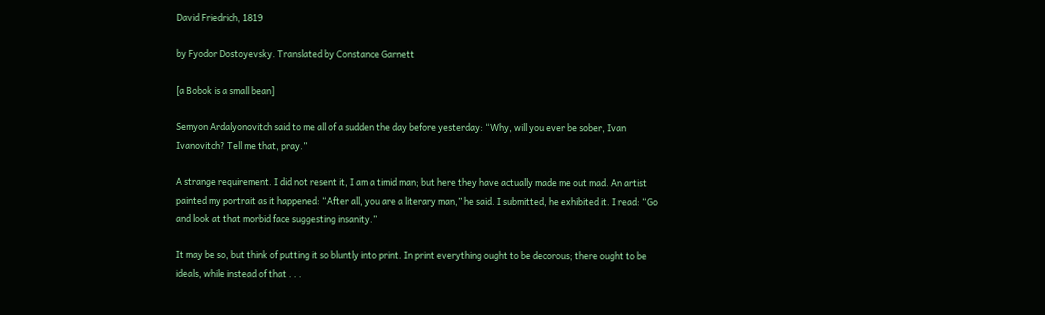David Friedrich, 1819

by Fyodor Dostoyevsky. Translated by Constance Garnett

[a Bobok is a small bean]

Semyon Ardalyonovitch said to me all of a sudden the day before yesterday: “Why, will you ever be sober, Ivan Ivanovitch? Tell me that, pray.”

A strange requirement. I did not resent it, I am a timid man; but here they have actually made me out mad. An artist painted my portrait as it happened: “After all, you are a literary man,” he said. I submitted, he exhibited it. I read: “Go and look at that morbid face suggesting insanity.”

It may be so, but think of putting it so bluntly into print. In print everything ought to be decorous; there ought to be ideals, while instead of that . . .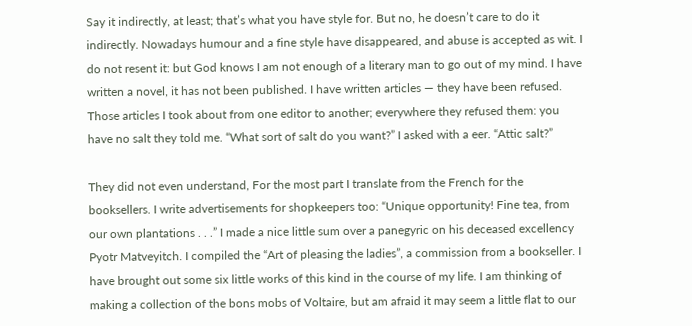Say it indirectly, at least; that’s what you have style for. But no, he doesn’t care to do it indirectly. Nowadays humour and a fine style have disappeared, and abuse is accepted as wit. I do not resent it: but God knows I am not enough of a literary man to go out of my mind. I have written a novel, it has not been published. I have written articles — they have been refused. Those articles I took about from one editor to another; everywhere they refused them: you have no salt they told me. “What sort of salt do you want?” I asked with a eer. “Attic salt?”

They did not even understand, For the most part I translate from the French for the booksellers. I write advertisements for shopkeepers too: “Unique opportunity! Fine tea, from our own plantations . . .” I made a nice little sum over a panegyric on his deceased excellency Pyotr Matveyitch. I compiled the “Art of pleasing the ladies”, a commission from a bookseller. I have brought out some six little works of this kind in the course of my life. I am thinking of making a collection of the bons mobs of Voltaire, but am afraid it may seem a little flat to our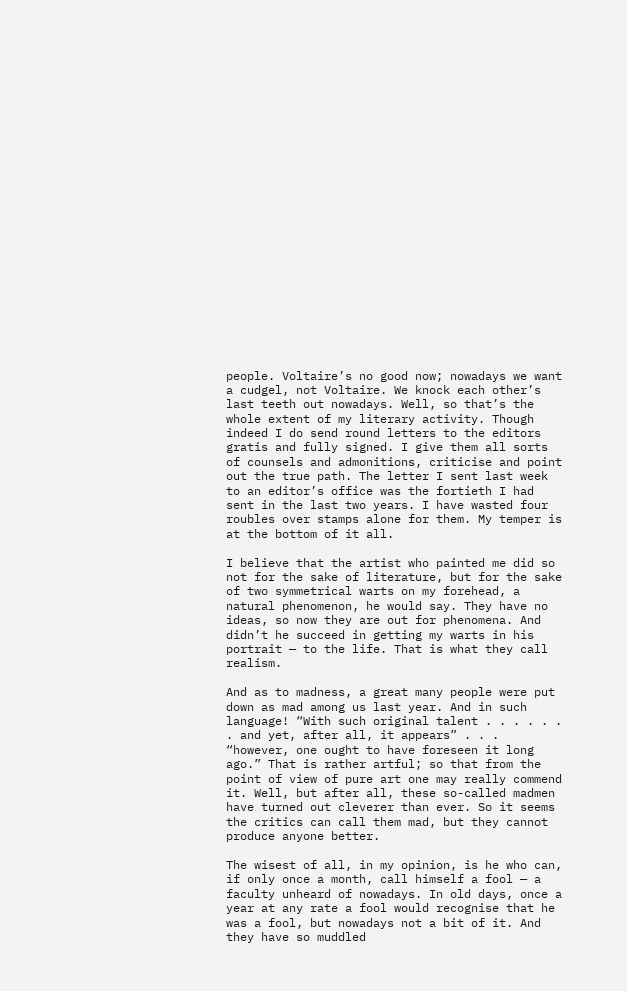people. Voltaire’s no good now; nowadays we want a cudgel, not Voltaire. We knock each other’s last teeth out nowadays. Well, so that’s the whole extent of my literary activity. Though indeed I do send round letters to the editors gratis and fully signed. I give them all sorts of counsels and admonitions, criticise and point out the true path. The letter I sent last week to an editor’s office was the fortieth I had sent in the last two years. I have wasted four roubles over stamps alone for them. My temper is at the bottom of it all.

I believe that the artist who painted me did so not for the sake of literature, but for the sake of two symmetrical warts on my forehead, a natural phenomenon, he would say. They have no ideas, so now they are out for phenomena. And didn’t he succeed in getting my warts in his portrait — to the life. That is what they call realism.

And as to madness, a great many people were put down as mad among us last year. And in such language! “With such original talent . . . . . . . and yet, after all, it appears” . . . “however, one ought to have foreseen it long ago.” That is rather artful; so that from the point of view of pure art one may really commend it. Well, but after all, these so-called madmen have turned out cleverer than ever. So it seems the critics can call them mad, but they cannot produce anyone better.

The wisest of all, in my opinion, is he who can, if only once a month, call himself a fool — a faculty unheard of nowadays. In old days, once a year at any rate a fool would recognise that he was a fool, but nowadays not a bit of it. And they have so muddled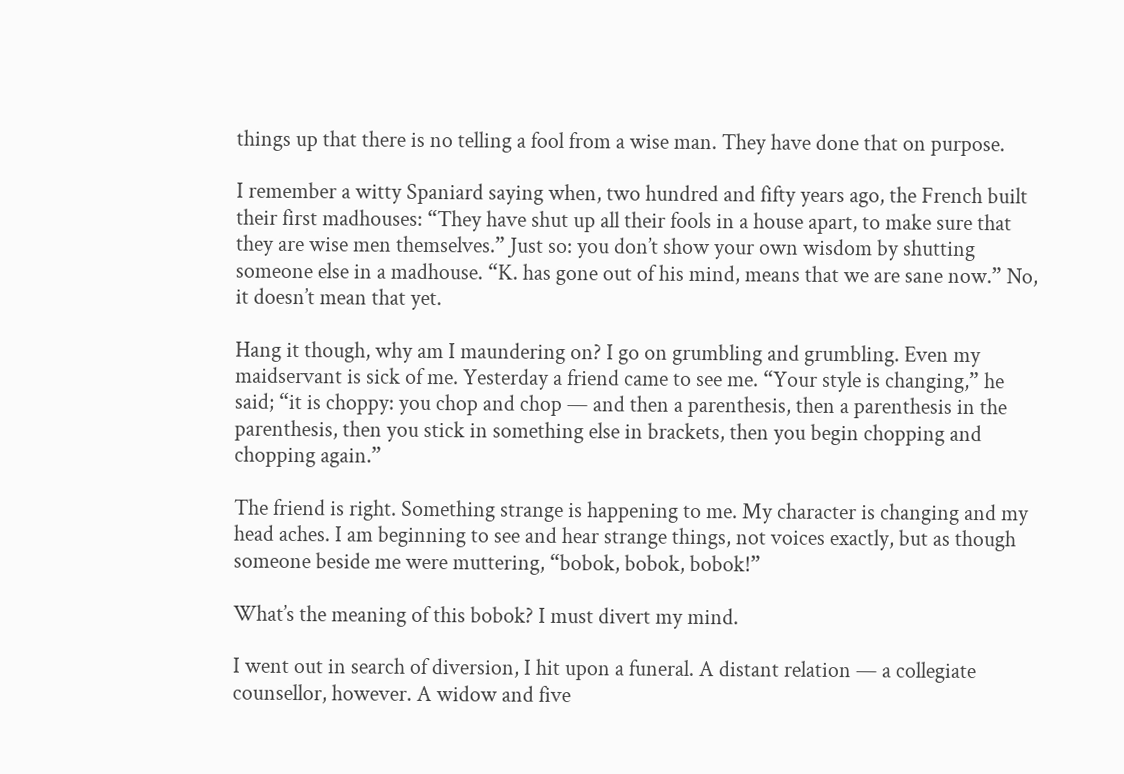things up that there is no telling a fool from a wise man. They have done that on purpose.

I remember a witty Spaniard saying when, two hundred and fifty years ago, the French built their first madhouses: “They have shut up all their fools in a house apart, to make sure that they are wise men themselves.” Just so: you don’t show your own wisdom by shutting someone else in a madhouse. “K. has gone out of his mind, means that we are sane now.” No, it doesn’t mean that yet.

Hang it though, why am I maundering on? I go on grumbling and grumbling. Even my maidservant is sick of me. Yesterday a friend came to see me. “Your style is changing,” he said; “it is choppy: you chop and chop — and then a parenthesis, then a parenthesis in the parenthesis, then you stick in something else in brackets, then you begin chopping and chopping again.”

The friend is right. Something strange is happening to me. My character is changing and my head aches. I am beginning to see and hear strange things, not voices exactly, but as though someone beside me were muttering, “bobok, bobok, bobok!”

What’s the meaning of this bobok? I must divert my mind.

I went out in search of diversion, I hit upon a funeral. A distant relation — a collegiate counsellor, however. A widow and five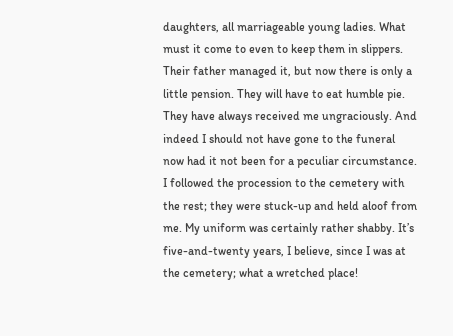daughters, all marriageable young ladies. What must it come to even to keep them in slippers. Their father managed it, but now there is only a little pension. They will have to eat humble pie. They have always received me ungraciously. And indeed I should not have gone to the funeral now had it not been for a peculiar circumstance. I followed the procession to the cemetery with the rest; they were stuck-up and held aloof from me. My uniform was certainly rather shabby. It’s five-and-twenty years, I believe, since I was at the cemetery; what a wretched place!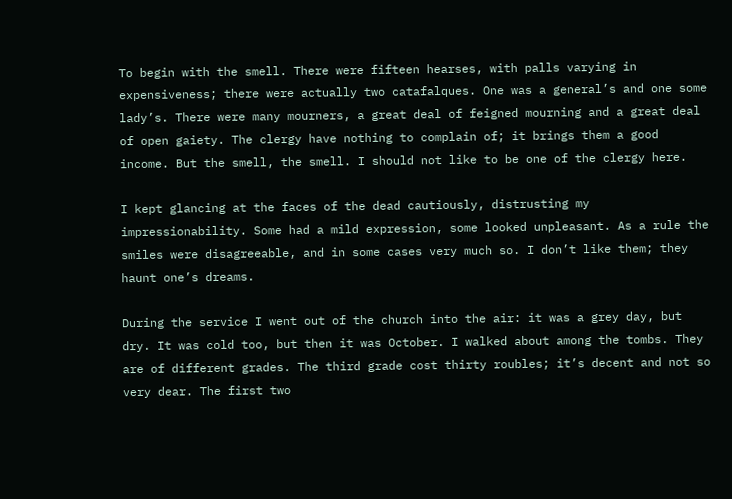To begin with the smell. There were fifteen hearses, with palls varying in expensiveness; there were actually two catafalques. One was a general’s and one some lady’s. There were many mourners, a great deal of feigned mourning and a great deal of open gaiety. The clergy have nothing to complain of; it brings them a good income. But the smell, the smell. I should not like to be one of the clergy here.

I kept glancing at the faces of the dead cautiously, distrusting my impressionability. Some had a mild expression, some looked unpleasant. As a rule the smiles were disagreeable, and in some cases very much so. I don’t like them; they haunt one’s dreams.

During the service I went out of the church into the air: it was a grey day, but dry. It was cold too, but then it was October. I walked about among the tombs. They are of different grades. The third grade cost thirty roubles; it’s decent and not so very dear. The first two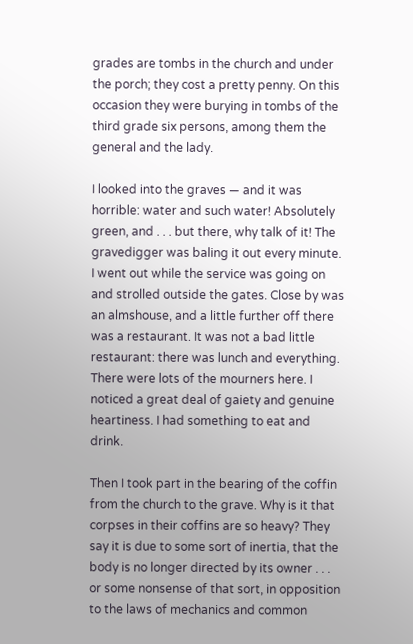grades are tombs in the church and under the porch; they cost a pretty penny. On this occasion they were burying in tombs of the third grade six persons, among them the general and the lady.

I looked into the graves — and it was horrible: water and such water! Absolutely green, and . . . but there, why talk of it! The gravedigger was baling it out every minute. I went out while the service was going on and strolled outside the gates. Close by was an almshouse, and a little further off there was a restaurant. It was not a bad little restaurant: there was lunch and everything. There were lots of the mourners here. I noticed a great deal of gaiety and genuine heartiness. I had something to eat and drink.

Then I took part in the bearing of the coffin from the church to the grave. Why is it that corpses in their coffins are so heavy? They say it is due to some sort of inertia, that the body is no longer directed by its owner . . . or some nonsense of that sort, in opposition to the laws of mechanics and common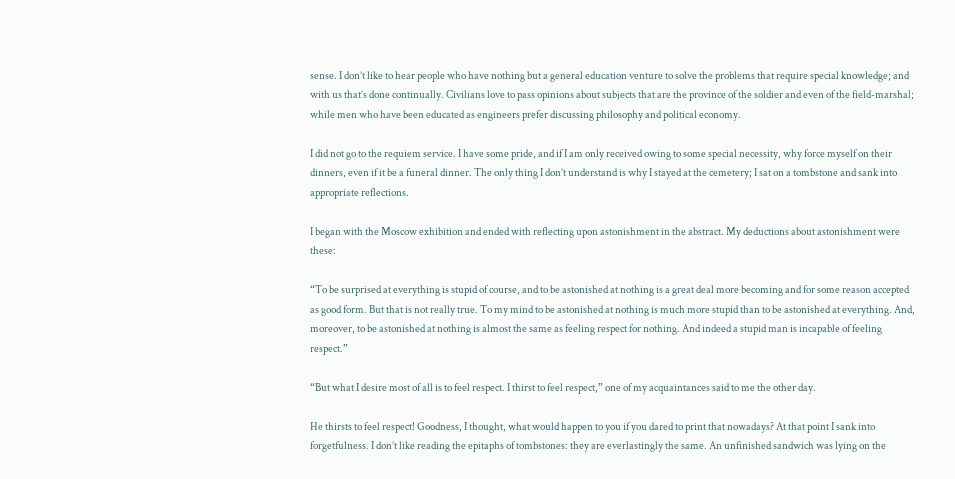sense. I don’t like to hear people who have nothing but a general education venture to solve the problems that require special knowledge; and with us that’s done continually. Civilians love to pass opinions about subjects that are the province of the soldier and even of the field-marshal; while men who have been educated as engineers prefer discussing philosophy and political economy.

I did not go to the requiem service. I have some pride, and if I am only received owing to some special necessity, why force myself on their dinners, even if it be a funeral dinner. The only thing I don’t understand is why I stayed at the cemetery; I sat on a tombstone and sank into appropriate reflections.

I began with the Moscow exhibition and ended with reflecting upon astonishment in the abstract. My deductions about astonishment were these:

“To be surprised at everything is stupid of course, and to be astonished at nothing is a great deal more becoming and for some reason accepted as good form. But that is not really true. To my mind to be astonished at nothing is much more stupid than to be astonished at everything. And, moreover, to be astonished at nothing is almost the same as feeling respect for nothing. And indeed a stupid man is incapable of feeling respect.”

“But what I desire most of all is to feel respect. I thirst to feel respect,” one of my acquaintances said to me the other day.

He thirsts to feel respect! Goodness, I thought, what would happen to you if you dared to print that nowadays? At that point I sank into forgetfulness. I don’t like reading the epitaphs of tombstones: they are everlastingly the same. An unfinished sandwich was lying on the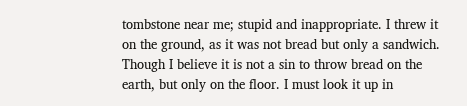tombstone near me; stupid and inappropriate. I threw it on the ground, as it was not bread but only a sandwich. Though I believe it is not a sin to throw bread on the earth, but only on the floor. I must look it up in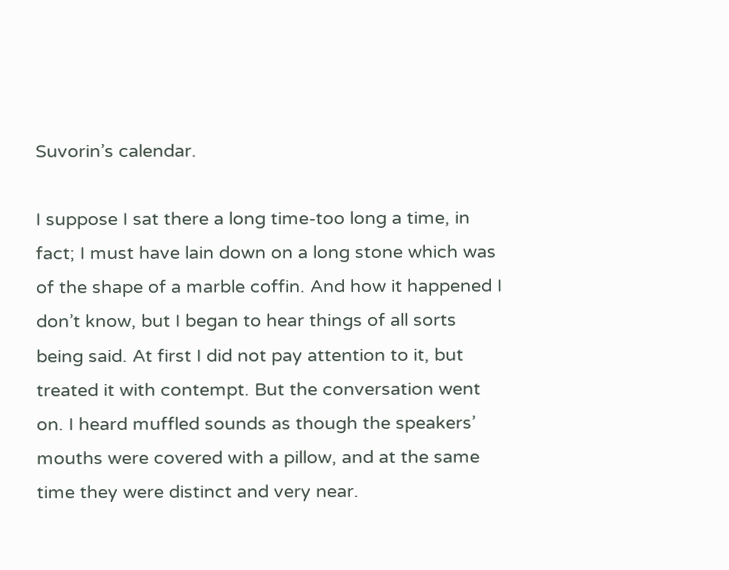Suvorin’s calendar.

I suppose I sat there a long time-too long a time, in fact; I must have lain down on a long stone which was of the shape of a marble coffin. And how it happened I don’t know, but I began to hear things of all sorts being said. At first I did not pay attention to it, but treated it with contempt. But the conversation went on. I heard muffled sounds as though the speakers’ mouths were covered with a pillow, and at the same time they were distinct and very near.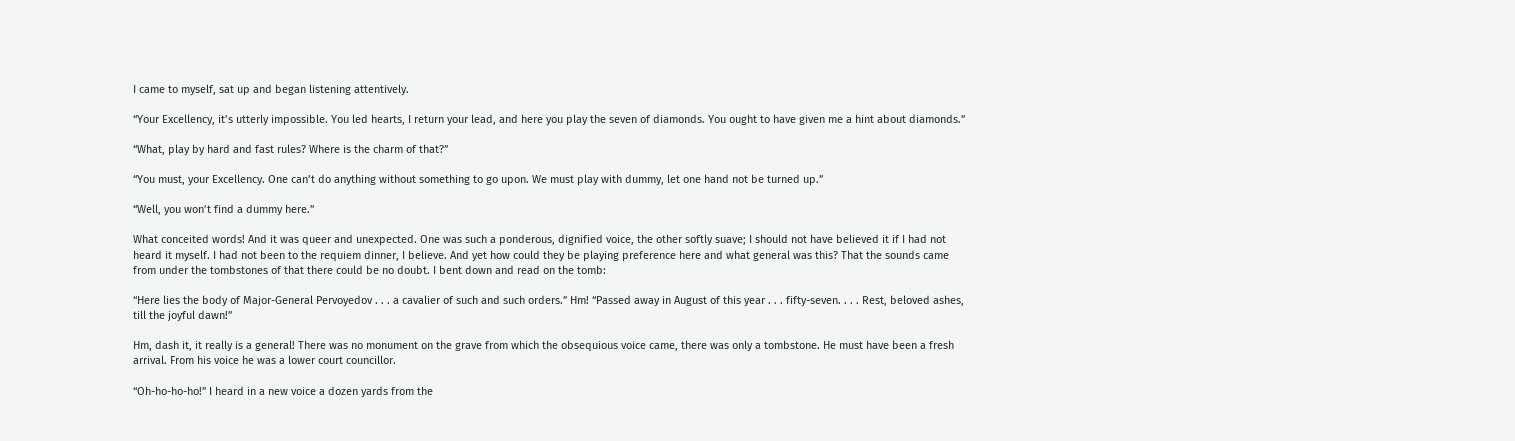I came to myself, sat up and began listening attentively.

“Your Excellency, it’s utterly impossible. You led hearts, I return your lead, and here you play the seven of diamonds. You ought to have given me a hint about diamonds.”

“What, play by hard and fast rules? Where is the charm of that?”

“You must, your Excellency. One can’t do anything without something to go upon. We must play with dummy, let one hand not be turned up.”

“Well, you won’t find a dummy here.”

What conceited words! And it was queer and unexpected. One was such a ponderous, dignified voice, the other softly suave; I should not have believed it if I had not heard it myself. I had not been to the requiem dinner, I believe. And yet how could they be playing preference here and what general was this? That the sounds came from under the tombstones of that there could be no doubt. I bent down and read on the tomb:

“Here lies the body of Major-General Pervoyedov . . . a cavalier of such and such orders.” Hm! “Passed away in August of this year . . . fifty-seven. . . . Rest, beloved ashes, till the joyful dawn!”

Hm, dash it, it really is a general! There was no monument on the grave from which the obsequious voice came, there was only a tombstone. He must have been a fresh arrival. From his voice he was a lower court councillor.

“Oh-ho-ho-ho!” I heard in a new voice a dozen yards from the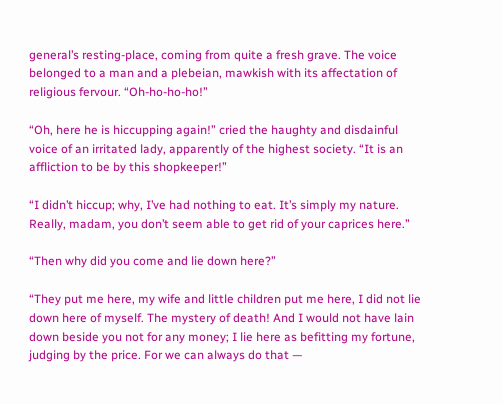general’s resting-place, coming from quite a fresh grave. The voice belonged to a man and a plebeian, mawkish with its affectation of religious fervour. “Oh-ho-ho-ho!”

“Oh, here he is hiccupping again!” cried the haughty and disdainful voice of an irritated lady, apparently of the highest society. “It is an affliction to be by this shopkeeper!”

“I didn’t hiccup; why, I’ve had nothing to eat. It’s simply my nature. Really, madam, you don’t seem able to get rid of your caprices here.”

“Then why did you come and lie down here?”

“They put me here, my wife and little children put me here, I did not lie down here of myself. The mystery of death! And I would not have lain down beside you not for any money; I lie here as befitting my fortune, judging by the price. For we can always do that —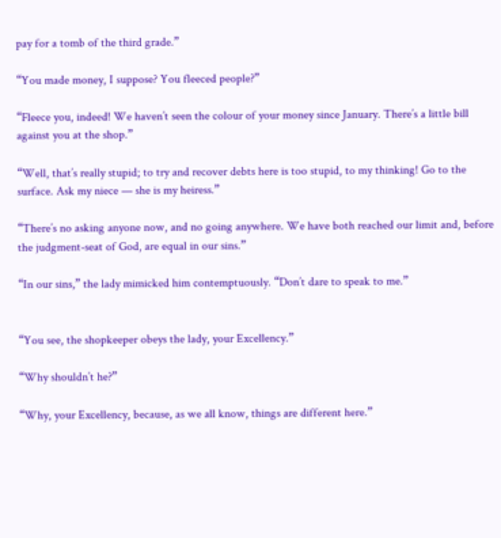pay for a tomb of the third grade.”

“You made money, I suppose? You fleeced people?”

“Fleece you, indeed! We haven’t seen the colour of your money since January. There’s a little bill against you at the shop.”

“Well, that’s really stupid; to try and recover debts here is too stupid, to my thinking! Go to the surface. Ask my niece — she is my heiress.”

“There’s no asking anyone now, and no going anywhere. We have both reached our limit and, before the judgment-seat of God, are equal in our sins.”

“In our sins,” the lady mimicked him contemptuously. “Don’t dare to speak to me.”


“You see, the shopkeeper obeys the lady, your Excellency.”

“Why shouldn’t he?”

“Why, your Excellency, because, as we all know, things are different here.”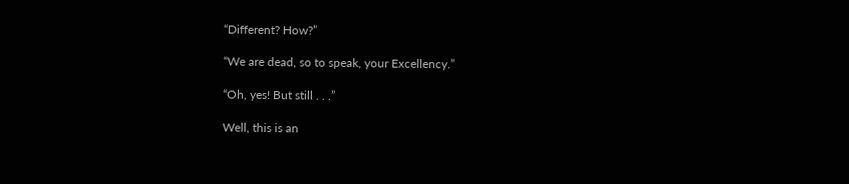“Different? How?”

“We are dead, so to speak, your Excellency.”

“Oh, yes! But still . . .”

Well, this is an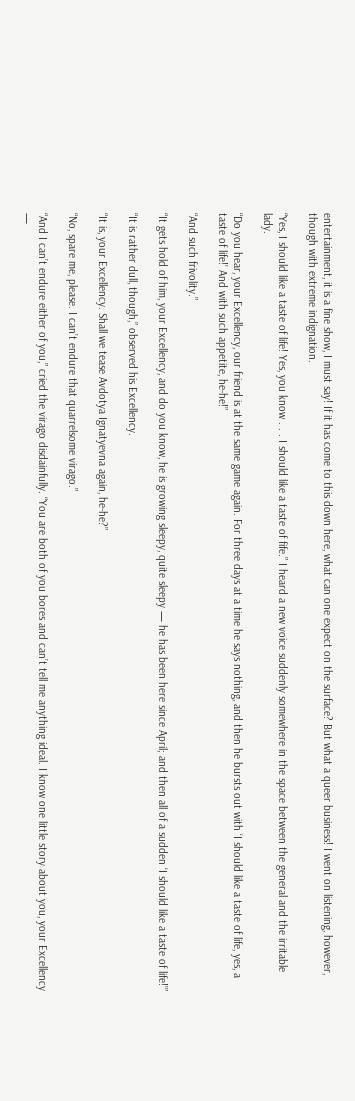entertainment, it is a fine show, I must say! If it has come to this down here, what can one expect on the surface? But what a queer business! I went on listening, however, though with extreme indignation.

“Yes, I should like a taste of life! Yes, you know . . . I should like a taste of fife.” I heard a new voice suddenly somewhere in the space between the general and the irritable lady.

“Do you hear, your Excellency, our friend is at the same game again. For three days at a time he says nothing, and then he bursts out with ‘I should like a taste of life, yes, a taste of life!’ And with such appetite, he-he!”

“And such frivolity.”

“It gets hold of him, your Excellency, and do you know, he is growing sleepy, quite sleepy — he has been here since April; and then all of a sudden ‘I should like a taste of life!’”

“It is rather dull, though,” observed his Excellency.

“It is, your Excellency. Shall we tease Avdotya Ignatyevna again, he-he?”

“No, spare me, please. I can’t endure that quarrelsome virago.”

“And I can’t endure either of you,” cried the virago disdainfully. “You are both of you bores and can’t tell me anything ideal. I know one little story about you, your Excellency —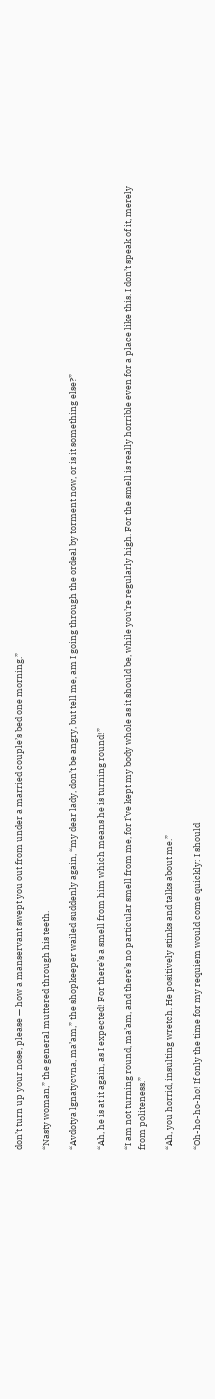don’t turn up your nose, please — how a manservant swept you out from under a married couple’s bed one morning.”

“Nasty woman,” the general muttered through his teeth.

“Avdotya lgnatycvna, ma’am,” the shopkeeper wailed suddenly again, “my dear lady, don’t be angry, but tell me, am I going through the ordeal by torment now, or is it something else?”

“Ah, he is at it again, as I expected! For there’s a smell from him which means he is turning round!”

“I am not turning round, ma’am, and there’s no particular smell from me, for I’ve kept my body whole as it should be, while you’re regularly high. For the smell is really horrible even for a place like this. I don’t speak of it, merely from politeness.”

“Ah, you horrid, insulting wretch. He positively stinks and talks about me.”

“Oh-ho-ho-ho! If only the time for my requiem would come quickly: I should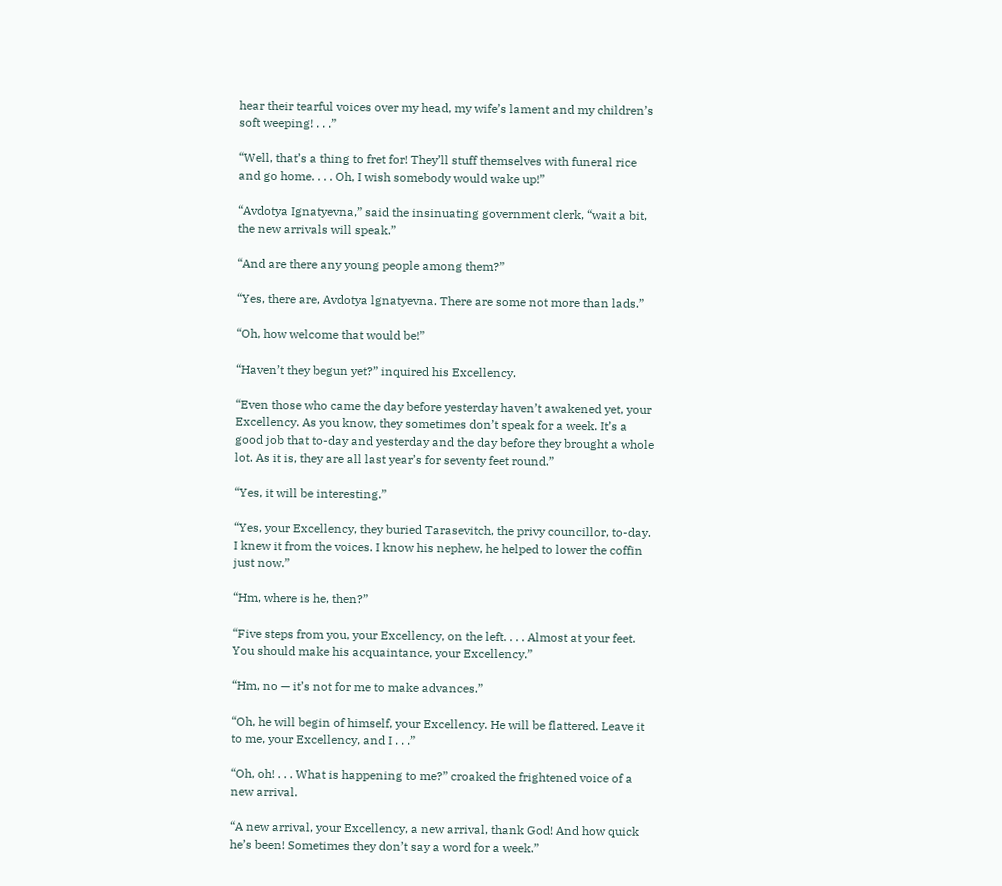hear their tearful voices over my head, my wife’s lament and my children’s soft weeping! . . .”

“Well, that’s a thing to fret for! They’ll stuff themselves with funeral rice and go home. . . . Oh, I wish somebody would wake up!”

“Avdotya Ignatyevna,” said the insinuating government clerk, “wait a bit, the new arrivals will speak.”

“And are there any young people among them?”

“Yes, there are, Avdotya lgnatyevna. There are some not more than lads.”

“Oh, how welcome that would be!”

“Haven’t they begun yet?” inquired his Excellency.

“Even those who came the day before yesterday haven’t awakened yet, your Excellency. As you know, they sometimes don’t speak for a week. It’s a good job that to-day and yesterday and the day before they brought a whole lot. As it is, they are all last year’s for seventy feet round.”

“Yes, it will be interesting.”

“Yes, your Excellency, they buried Tarasevitch, the privy councillor, to-day. I knew it from the voices. I know his nephew, he helped to lower the coffin just now.”

“Hm, where is he, then?”

“Five steps from you, your Excellency, on the left. . . . Almost at your feet. You should make his acquaintance, your Excellency.”

“Hm, no — it’s not for me to make advances.”

“Oh, he will begin of himself, your Excellency. He will be flattered. Leave it to me, your Excellency, and I . . .”

“Oh, oh! . . . What is happening to me?” croaked the frightened voice of a new arrival.

“A new arrival, your Excellency, a new arrival, thank God! And how quick he’s been! Sometimes they don’t say a word for a week.”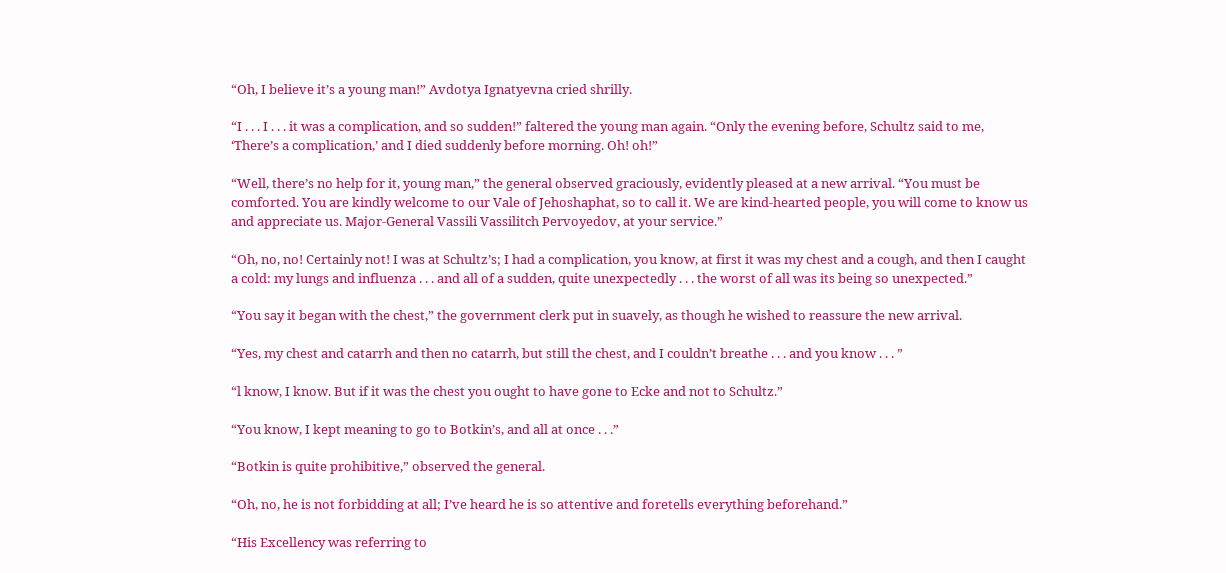“Oh, I believe it’s a young man!” Avdotya Ignatyevna cried shrilly.

“I . . . I . . . it was a complication, and so sudden!” faltered the young man again. “Only the evening before, Schultz said to me, ‘There’s a complication,’ and I died suddenly before morning. Oh! oh!”

“Well, there’s no help for it, young man,” the general observed graciously, evidently pleased at a new arrival. “You must be comforted. You are kindly welcome to our Vale of Jehoshaphat, so to call it. We are kind-hearted people, you will come to know us and appreciate us. Major-General Vassili Vassilitch Pervoyedov, at your service.”

“Oh, no, no! Certainly not! I was at Schultz’s; I had a complication, you know, at first it was my chest and a cough, and then I caught a cold: my lungs and influenza . . . and all of a sudden, quite unexpectedly . . . the worst of all was its being so unexpected.”

“You say it began with the chest,” the government clerk put in suavely, as though he wished to reassure the new arrival.

“Yes, my chest and catarrh and then no catarrh, but still the chest, and I couldn’t breathe . . . and you know . . . ”

“l know, I know. But if it was the chest you ought to have gone to Ecke and not to Schultz.”

“You know, I kept meaning to go to Botkin’s, and all at once . . .”

“Botkin is quite prohibitive,” observed the general.

“Oh, no, he is not forbidding at all; I’ve heard he is so attentive and foretells everything beforehand.”

“His Excellency was referring to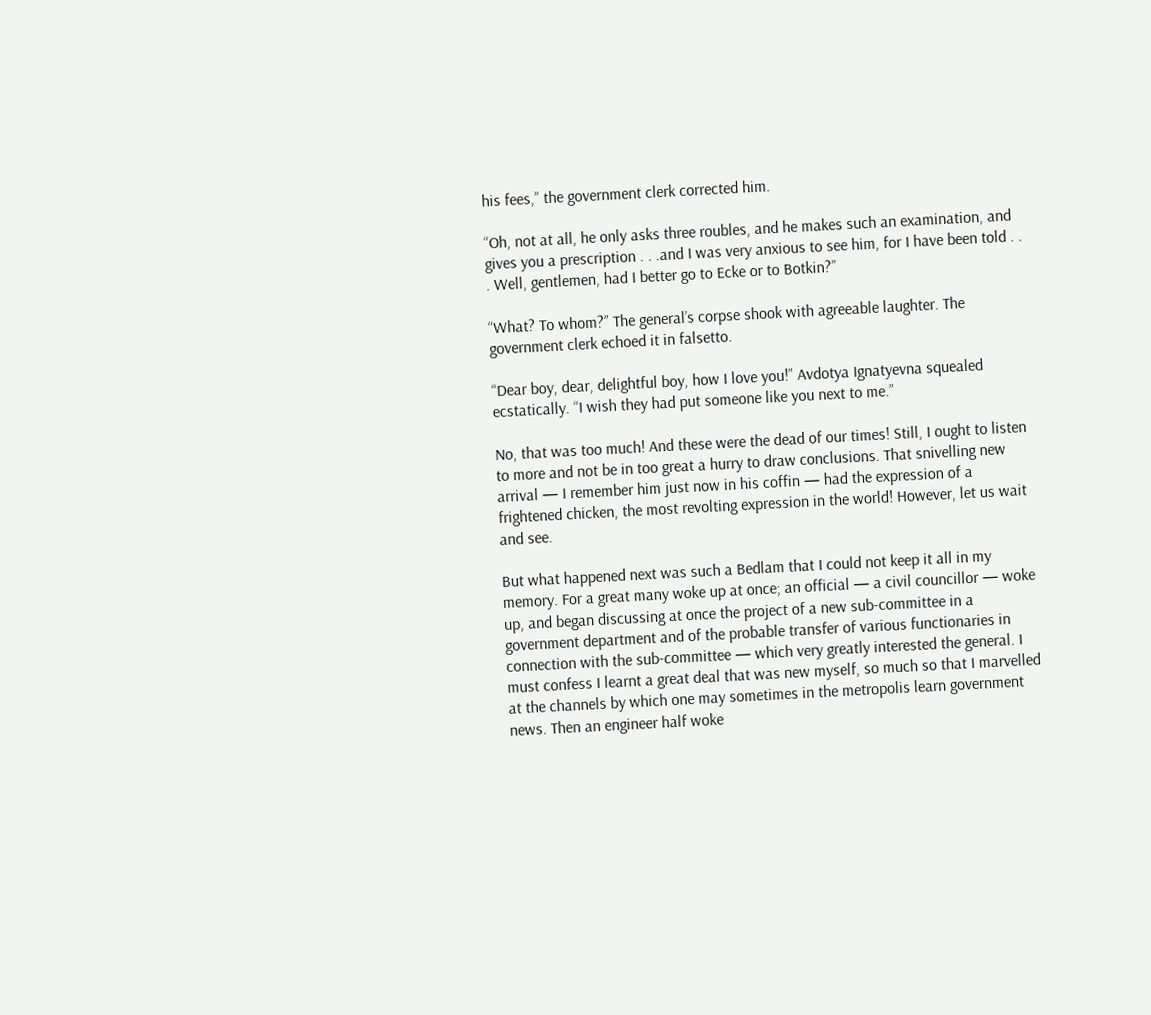his fees,” the government clerk corrected him.

“Oh, not at all, he only asks three roubles, and he makes such an examination, and gives you a prescription . . .and I was very anxious to see him, for I have been told . . . Well, gentlemen, had I better go to Ecke or to Botkin?”

“What? To whom?” The general’s corpse shook with agreeable laughter. The government clerk echoed it in falsetto.

“Dear boy, dear, delightful boy, how I love you!” Avdotya Ignatyevna squealed ecstatically. “I wish they had put someone like you next to me.”

No, that was too much! And these were the dead of our times! Still, I ought to listen to more and not be in too great a hurry to draw conclusions. That snivelling new arrival — I remember him just now in his coffin — had the expression of a frightened chicken, the most revolting expression in the world! However, let us wait and see.

But what happened next was such a Bedlam that I could not keep it all in my memory. For a great many woke up at once; an official — a civil councillor — woke up, and began discussing at once the project of a new sub-committee in a government department and of the probable transfer of various functionaries in connection with the sub-committee — which very greatly interested the general. I must confess I learnt a great deal that was new myself, so much so that I marvelled at the channels by which one may sometimes in the metropolis learn government news. Then an engineer half woke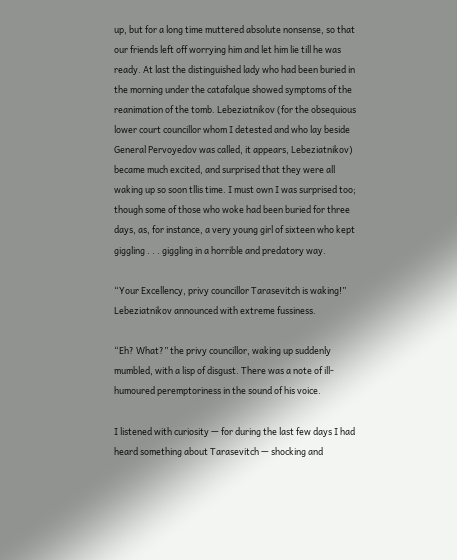up, but for a long time muttered absolute nonsense, so that our friends left off worrying him and let him lie till he was ready. At last the distinguished lady who had been buried in the morning under the catafalque showed symptoms of the reanimation of the tomb. Lebeziatnikov (for the obsequious lower court councillor whom I detested and who lay beside General Pervoyedov was called, it appears, Lebeziatnikov) became much excited, and surprised that they were all waking up so soon tllis time. I must own I was surprised too; though some of those who woke had been buried for three days, as, for instance, a very young girl of sixteen who kept giggling . . . giggling in a horrible and predatory way.

“Your Excellency, privy councillor Tarasevitch is waking!” Lebeziatnikov announced with extreme fussiness.

“Eh? What?” the privy councillor, waking up suddenly mumbled, with a lisp of disgust. There was a note of ill-humoured peremptoriness in the sound of his voice.

I listened with curiosity — for during the last few days I had heard something about Tarasevitch — shocking and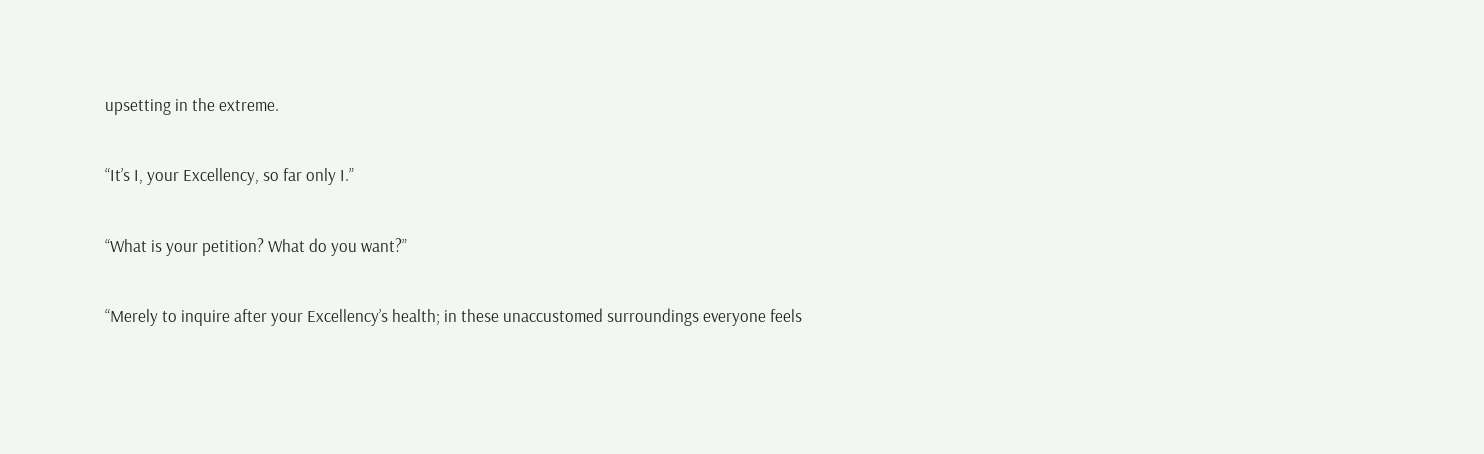upsetting in the extreme.

“It’s I, your Excellency, so far only I.”

“What is your petition? What do you want?”

“Merely to inquire after your Excellency’s health; in these unaccustomed surroundings everyone feels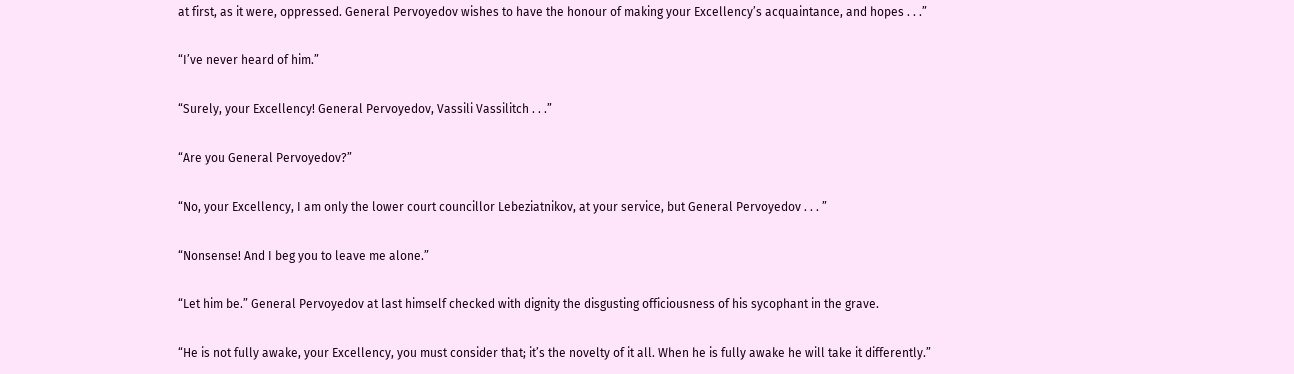at first, as it were, oppressed. General Pervoyedov wishes to have the honour of making your Excellency’s acquaintance, and hopes . . .”

“I’ve never heard of him.”

“Surely, your Excellency! General Pervoyedov, Vassili Vassilitch . . .”

“Are you General Pervoyedov?”

“No, your Excellency, I am only the lower court councillor Lebeziatnikov, at your service, but General Pervoyedov . . . ”

“Nonsense! And I beg you to leave me alone.”

“Let him be.” General Pervoyedov at last himself checked with dignity the disgusting officiousness of his sycophant in the grave.

“He is not fully awake, your Excellency, you must consider that; it’s the novelty of it all. When he is fully awake he will take it differently.”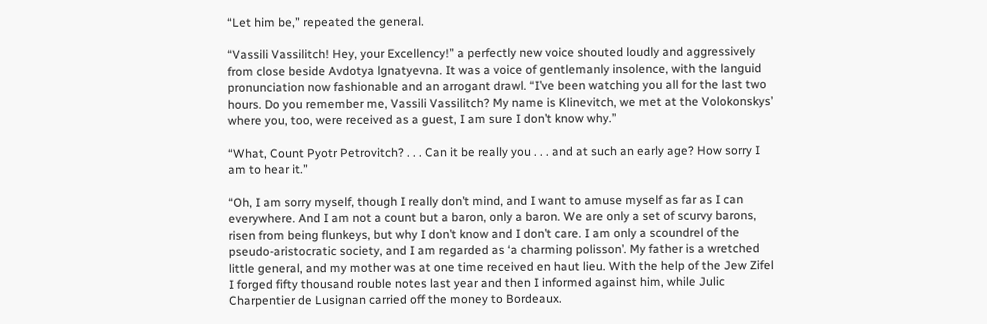“Let him be,” repeated the general.

“Vassili Vassilitch! Hey, your Excellency!” a perfectly new voice shouted loudly and aggressively from close beside Avdotya lgnatyevna. It was a voice of gentlemanly insolence, with the languid pronunciation now fashionable and an arrogant drawl. “I’ve been watching you all for the last two hours. Do you remember me, Vassili Vassilitch? My name is Klinevitch, we met at the Volokonskys’ where you, too, were received as a guest, I am sure I don’t know why.”

“What, Count Pyotr Petrovitch? . . . Can it be really you . . . and at such an early age? How sorry I am to hear it.”

“Oh, I am sorry myself, though I really don’t mind, and I want to amuse myself as far as I can everywhere. And I am not a count but a baron, only a baron. We are only a set of scurvy barons, risen from being flunkeys, but why I don’t know and I don’t care. I am only a scoundrel of the pseudo-aristocratic society, and I am regarded as ‘a charming polisson’. My father is a wretched little general, and my mother was at one time received en haut lieu. With the help of the Jew Zifel I forged fifty thousand rouble notes last year and then I informed against him, while Julic Charpentier de Lusignan carried off the money to Bordeaux.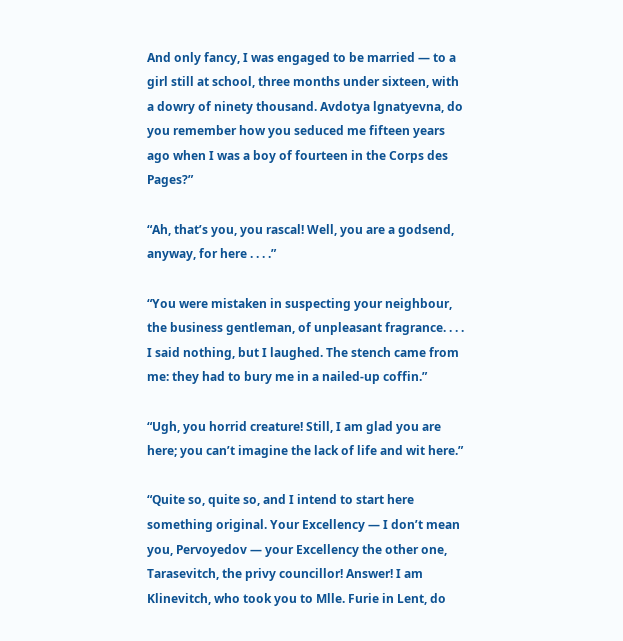And only fancy, I was engaged to be married — to a girl still at school, three months under sixteen, with a dowry of ninety thousand. Avdotya lgnatyevna, do you remember how you seduced me fifteen years ago when I was a boy of fourteen in the Corps des Pages?”

“Ah, that’s you, you rascal! Well, you are a godsend, anyway, for here . . . .”

“You were mistaken in suspecting your neighbour, the business gentleman, of unpleasant fragrance. . . . I said nothing, but I laughed. The stench came from me: they had to bury me in a nailed-up coffin.”

“Ugh, you horrid creature! Still, I am glad you are here; you can’t imagine the lack of life and wit here.”

“Quite so, quite so, and I intend to start here something original. Your Excellency — I don’t mean you, Pervoyedov — your Excellency the other one, Tarasevitch, the privy councillor! Answer! I am Klinevitch, who took you to Mlle. Furie in Lent, do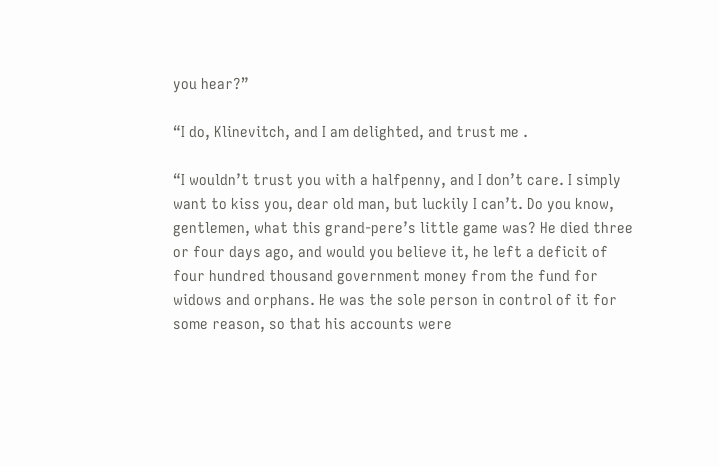you hear?”

“I do, Klinevitch, and I am delighted, and trust me .

“I wouldn’t trust you with a halfpenny, and I don’t care. I simply want to kiss you, dear old man, but luckily I can’t. Do you know, gentlemen, what this grand-pere’s little game was? He died three or four days ago, and would you believe it, he left a deficit of four hundred thousand government money from the fund for widows and orphans. He was the sole person in control of it for some reason, so that his accounts were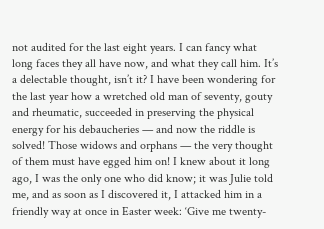not audited for the last eight years. I can fancy what long faces they all have now, and what they call him. It’s a delectable thought, isn’t it? I have been wondering for the last year how a wretched old man of seventy, gouty and rheumatic, succeeded in preserving the physical energy for his debaucheries — and now the riddle is solved! Those widows and orphans — the very thought of them must have egged him on! I knew about it long ago, I was the only one who did know; it was Julie told me, and as soon as I discovered it, I attacked him in a friendly way at once in Easter week: ‘Give me twenty-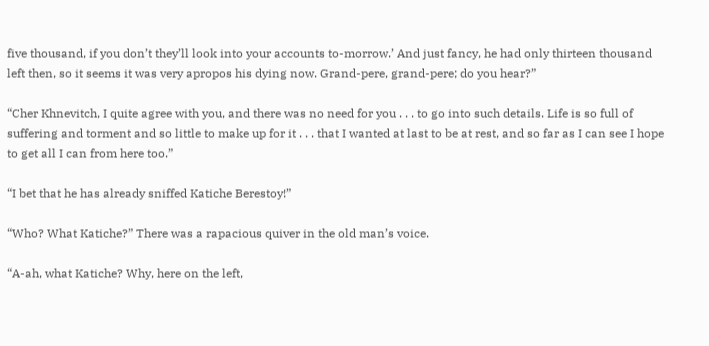five thousand, if you don’t they’ll look into your accounts to-morrow.’ And just fancy, he had only thirteen thousand left then, so it seems it was very apropos his dying now. Grand-pere, grand-pere; do you hear?”

“Cher Khnevitch, I quite agree with you, and there was no need for you . . . to go into such details. Life is so full of suffering and torment and so little to make up for it . . . that I wanted at last to be at rest, and so far as I can see I hope to get all I can from here too.”

“I bet that he has already sniffed Katiche Berestoy!”

“Who? What Katiche?” There was a rapacious quiver in the old man’s voice.

“A-ah, what Katiche? Why, here on the left,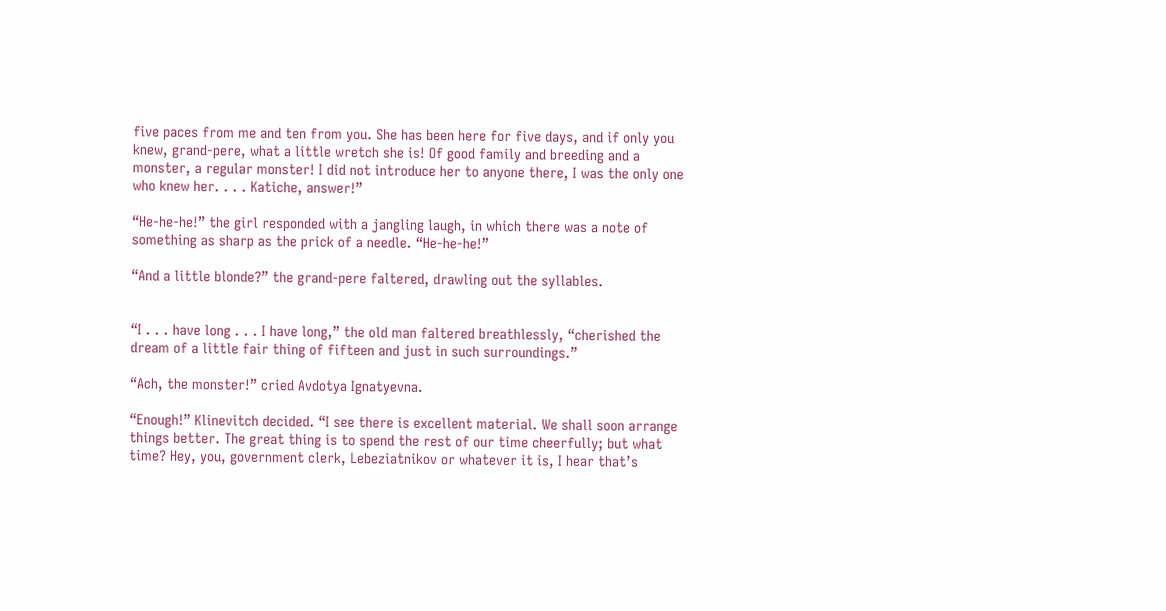five paces from me and ten from you. She has been here for five days, and if only you knew, grand-pere, what a little wretch she is! Of good family and breeding and a monster, a regular monster! I did not introduce her to anyone there, I was the only one who knew her. . . . Katiche, answer!”

“He-he-he!” the girl responded with a jangling laugh, in which there was a note of something as sharp as the prick of a needle. “He-he-he!”

“And a little blonde?” the grand-pere faltered, drawling out the syllables.


“I . . . have long . . . I have long,” the old man faltered breathlessly, “cherished the dream of a little fair thing of fifteen and just in such surroundings.”

“Ach, the monster!” cried Avdotya Ignatyevna.

“Enough!” Klinevitch decided. “I see there is excellent material. We shall soon arrange things better. The great thing is to spend the rest of our time cheerfully; but what time? Hey, you, government clerk, Lebeziatnikov or whatever it is, I hear that’s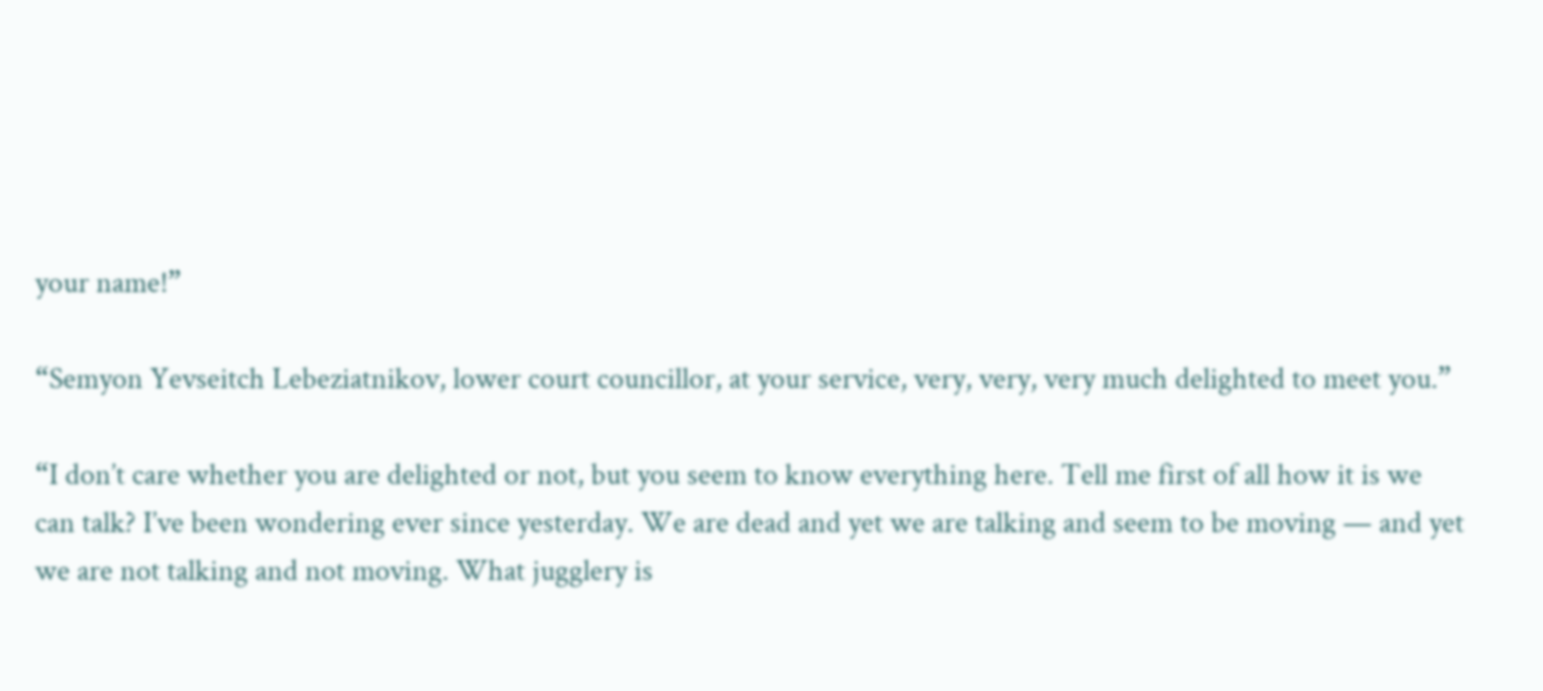your name!”

“Semyon Yevseitch Lebeziatnikov, lower court councillor, at your service, very, very, very much delighted to meet you.”

“I don’t care whether you are delighted or not, but you seem to know everything here. Tell me first of all how it is we can talk? I’ve been wondering ever since yesterday. We are dead and yet we are talking and seem to be moving — and yet we are not talking and not moving. What jugglery is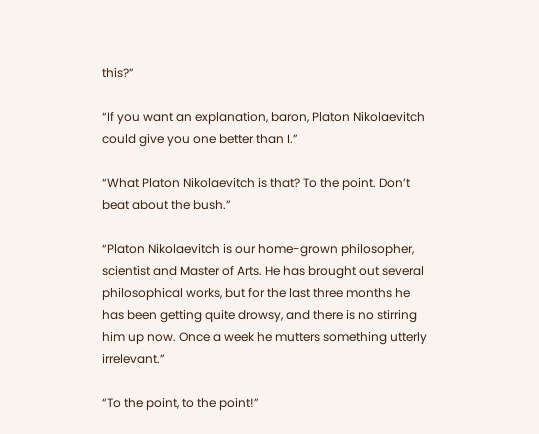this?”

“If you want an explanation, baron, Platon Nikolaevitch could give you one better than I.”

“What Platon Nikolaevitch is that? To the point. Don’t beat about the bush.”

“Platon Nikolaevitch is our home-grown philosopher, scientist and Master of Arts. He has brought out several philosophical works, but for the last three months he has been getting quite drowsy, and there is no stirring him up now. Once a week he mutters something utterly irrelevant.”

“To the point, to the point!”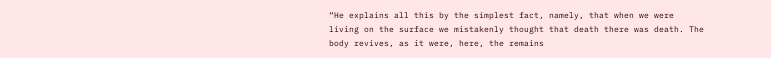“He explains all this by the simplest fact, namely, that when we were living on the surface we mistakenly thought that death there was death. The body revives, as it were, here, the remains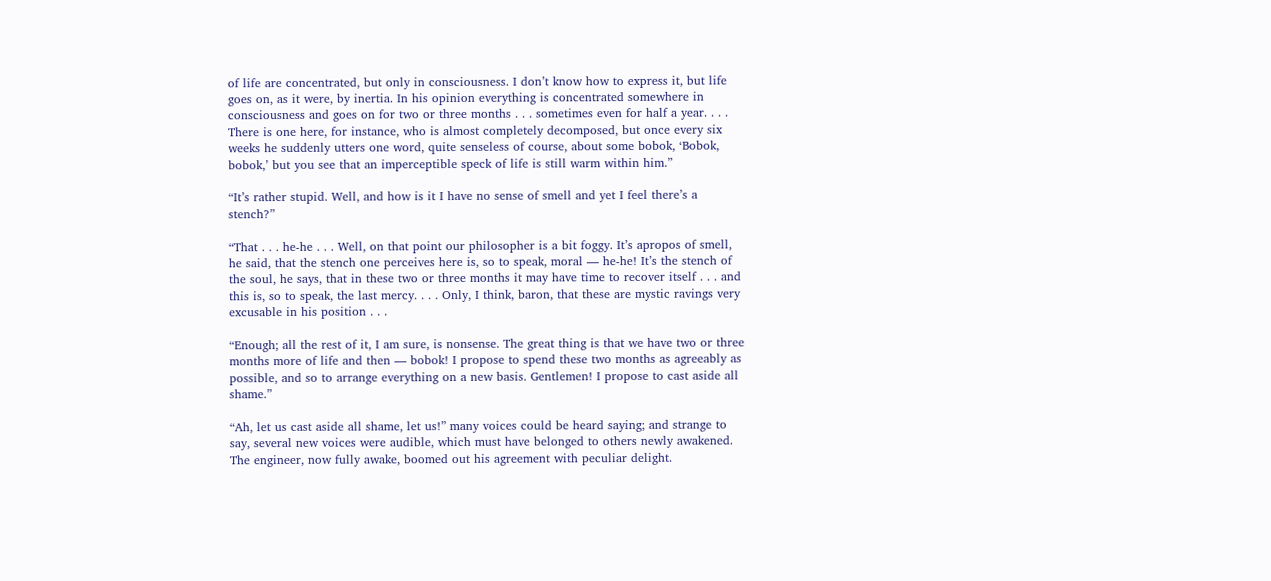of life are concentrated, but only in consciousness. I don’t know how to express it, but life goes on, as it were, by inertia. In his opinion everything is concentrated somewhere in consciousness and goes on for two or three months . . . sometimes even for half a year. . . . There is one here, for instance, who is almost completely decomposed, but once every six weeks he suddenly utters one word, quite senseless of course, about some bobok, ‘Bobok, bobok,’ but you see that an imperceptible speck of life is still warm within him.”

“It’s rather stupid. Well, and how is it I have no sense of smell and yet I feel there’s a stench?”

“That . . . he-he . . . Well, on that point our philosopher is a bit foggy. It’s apropos of smell, he said, that the stench one perceives here is, so to speak, moral — he-he! It’s the stench of the soul, he says, that in these two or three months it may have time to recover itself . . . and this is, so to speak, the last mercy. . . . Only, I think, baron, that these are mystic ravings very excusable in his position . . .

“Enough; all the rest of it, I am sure, is nonsense. The great thing is that we have two or three months more of life and then — bobok! I propose to spend these two months as agreeably as possible, and so to arrange everything on a new basis. Gentlemen! I propose to cast aside all shame.”

“Ah, let us cast aside all shame, let us!” many voices could be heard saying; and strange to say, several new voices were audible, which must have belonged to others newly awakened. The engineer, now fully awake, boomed out his agreement with peculiar delight.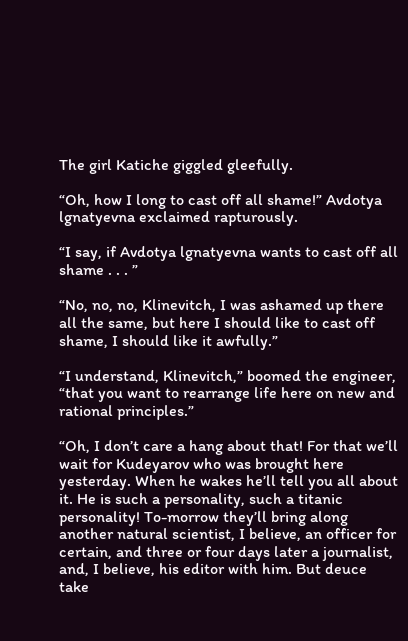The girl Katiche giggled gleefully.

“Oh, how I long to cast off all shame!” Avdotya lgnatyevna exclaimed rapturously.

“I say, if Avdotya lgnatyevna wants to cast off all shame . . . ”

“No, no, no, Klinevitch, I was ashamed up there all the same, but here I should like to cast off shame, I should like it awfully.”

“I understand, Klinevitch,” boomed the engineer, “that you want to rearrange life here on new and rational principles.”

“Oh, I don’t care a hang about that! For that we’ll wait for Kudeyarov who was brought here yesterday. When he wakes he’ll tell you all about it. He is such a personality, such a titanic personality! To-morrow they’ll bring along another natural scientist, I believe, an officer for certain, and three or four days later a journalist, and, I believe, his editor with him. But deuce take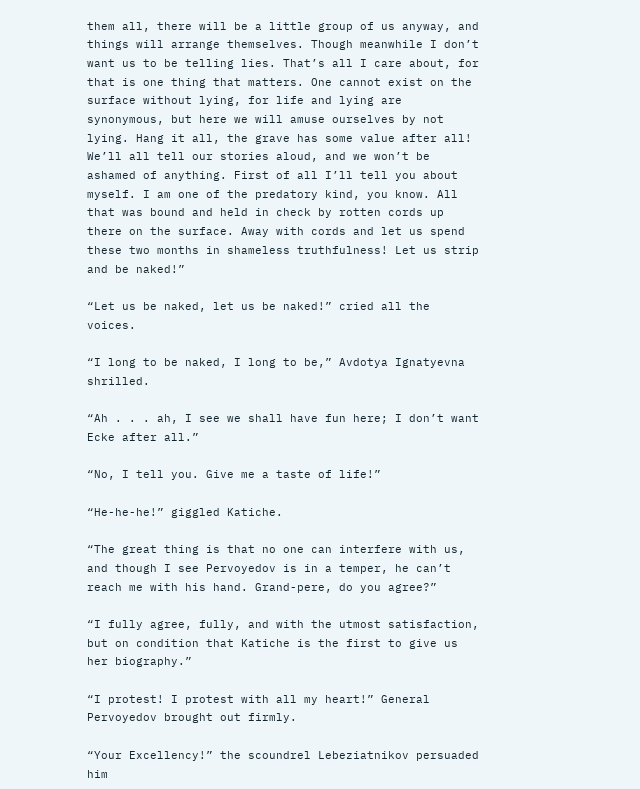them all, there will be a little group of us anyway, and things will arrange themselves. Though meanwhile I don’t want us to be telling lies. That’s all I care about, for that is one thing that matters. One cannot exist on the surface without lying, for life and lying are synonymous, but here we will amuse ourselves by not lying. Hang it all, the grave has some value after all! We’ll all tell our stories aloud, and we won’t be ashamed of anything. First of all I’ll tell you about myself. I am one of the predatory kind, you know. All that was bound and held in check by rotten cords up there on the surface. Away with cords and let us spend these two months in shameless truthfulness! Let us strip and be naked!”

“Let us be naked, let us be naked!” cried all the voices.

“I long to be naked, I long to be,” Avdotya Ignatyevna shrilled.

“Ah . . . ah, I see we shall have fun here; I don’t want Ecke after all.”

“No, I tell you. Give me a taste of life!”

“He-he-he!” giggled Katiche.

“The great thing is that no one can interfere with us, and though I see Pervoyedov is in a temper, he can’t reach me with his hand. Grand-pere, do you agree?”

“I fully agree, fully, and with the utmost satisfaction, but on condition that Katiche is the first to give us her biography.”

“I protest! I protest with all my heart!” General Pervoyedov brought out firmly.

“Your Excellency!” the scoundrel Lebeziatnikov persuaded him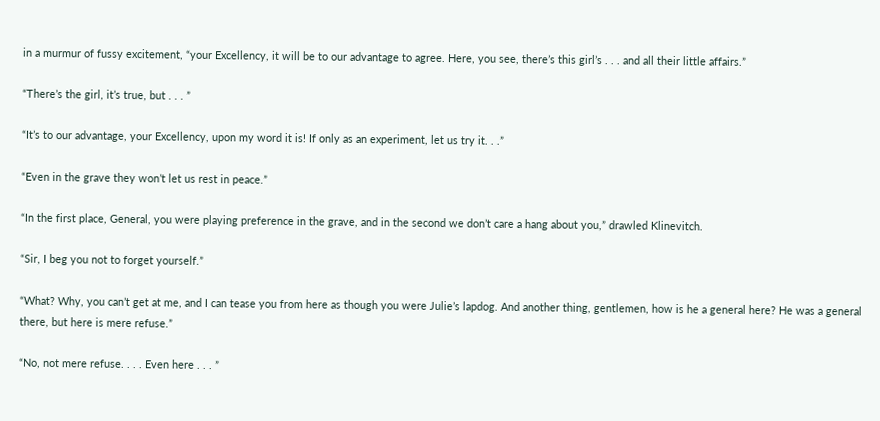in a murmur of fussy excitement, “your Excellency, it will be to our advantage to agree. Here, you see, there’s this girl’s . . . and all their little affairs.”

“There’s the girl, it’s true, but . . . ”

“It’s to our advantage, your Excellency, upon my word it is! If only as an experiment, let us try it. . .”

“Even in the grave they won’t let us rest in peace.”

“In the first place, General, you were playing preference in the grave, and in the second we don’t care a hang about you,” drawled Klinevitch.

“Sir, I beg you not to forget yourself.”

“What? Why, you can’t get at me, and I can tease you from here as though you were Julie’s lapdog. And another thing, gentlemen, how is he a general here? He was a general there, but here is mere refuse.”

“No, not mere refuse. . . . Even here . . . ”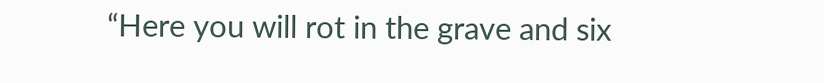“Here you will rot in the grave and six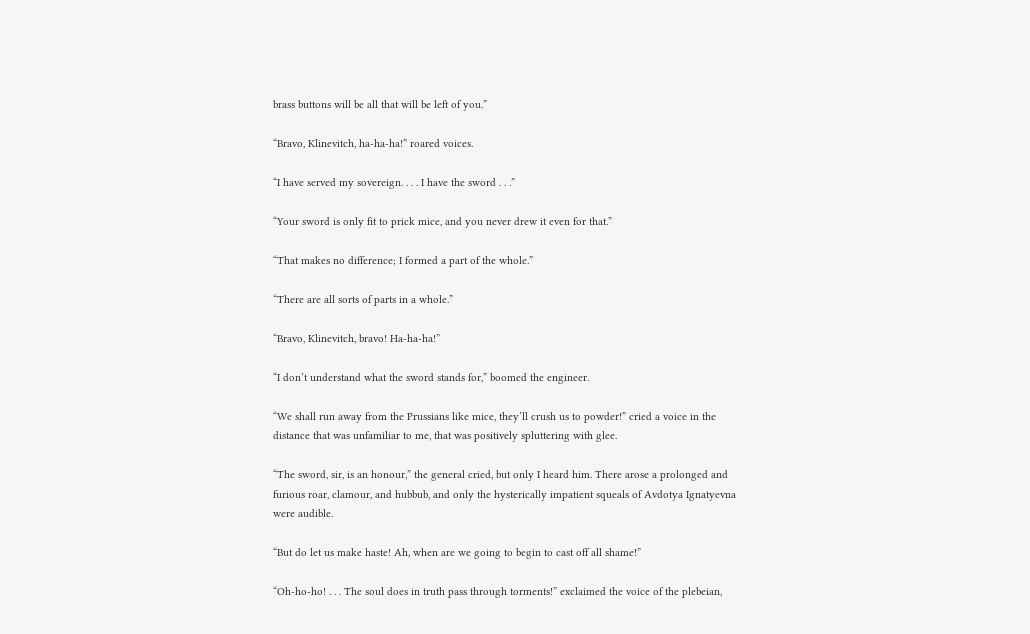brass buttons will be all that will be left of you.”

“Bravo, Klinevitch, ha-ha-ha!” roared voices.

“I have served my sovereign. . . . I have the sword . . .”

“Your sword is only fit to prick mice, and you never drew it even for that.”

“That makes no difference; I formed a part of the whole.”

“There are all sorts of parts in a whole.”

“Bravo, Klinevitch, bravo! Ha-ha-ha!”

“I don’t understand what the sword stands for,” boomed the engineer.

“We shall run away from the Prussians like mice, they’ll crush us to powder!” cried a voice in the distance that was unfamiliar to me, that was positively spluttering with glee.

“The sword, sir, is an honour,” the general cried, but only I heard him. There arose a prolonged and furious roar, clamour, and hubbub, and only the hysterically impatient squeals of Avdotya Ignatyevna were audible.

“But do let us make haste! Ah, when are we going to begin to cast off all shame!”

“Oh-ho-ho! . . . The soul does in truth pass through torments!” exclaimed the voice of the plebeian,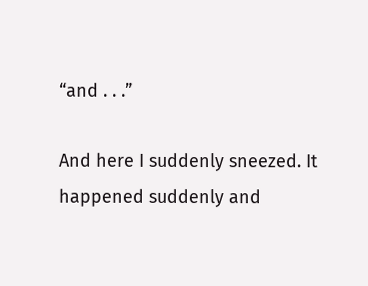“and . . .”

And here I suddenly sneezed. It happened suddenly and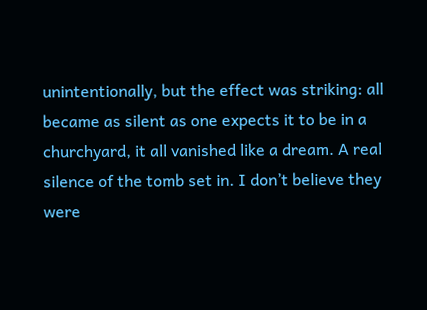unintentionally, but the effect was striking: all became as silent as one expects it to be in a churchyard, it all vanished like a dream. A real silence of the tomb set in. I don’t believe they were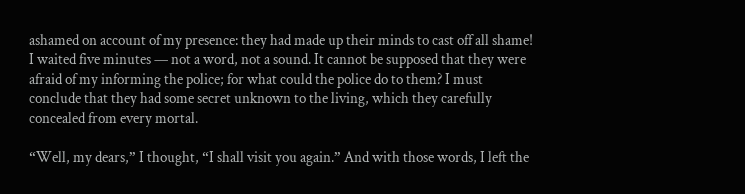ashamed on account of my presence: they had made up their minds to cast off all shame! I waited five minutes — not a word, not a sound. It cannot be supposed that they were afraid of my informing the police; for what could the police do to them? I must conclude that they had some secret unknown to the living, which they carefully concealed from every mortal.

“Well, my dears,” I thought, “I shall visit you again.” And with those words, I left the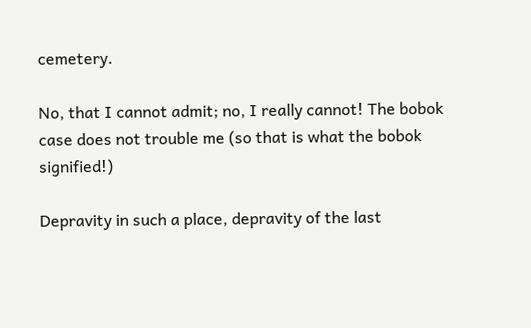cemetery.

No, that I cannot admit; no, I really cannot! The bobok case does not trouble me (so that is what the bobok signified!)

Depravity in such a place, depravity of the last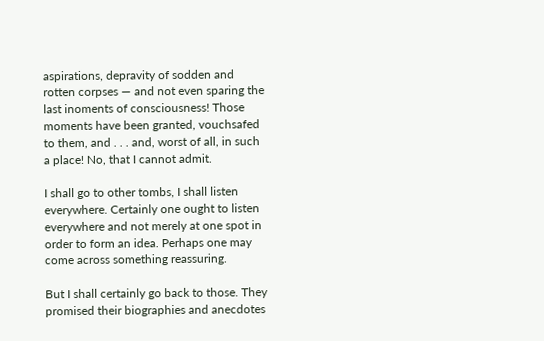aspirations, depravity of sodden and rotten corpses — and not even sparing the last inoments of consciousness! Those moments have been granted, vouchsafed to them, and . . . and, worst of all, in such a place! No, that I cannot admit.

I shall go to other tombs, I shall listen everywhere. Certainly one ought to listen everywhere and not merely at one spot in order to form an idea. Perhaps one may come across something reassuring.

But I shall certainly go back to those. They promised their biographies and anecdotes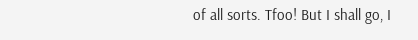of all sorts. Tfoo! But I shall go, I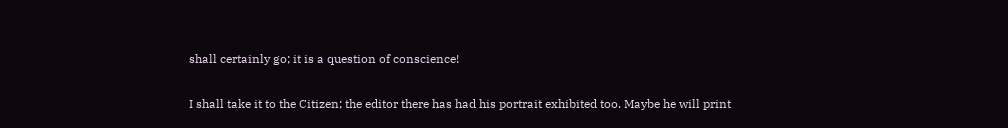shall certainly go; it is a question of conscience!

I shall take it to the Citizen; the editor there has had his portrait exhibited too. Maybe he will print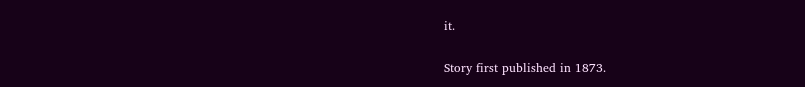it.

Story first published in 1873.